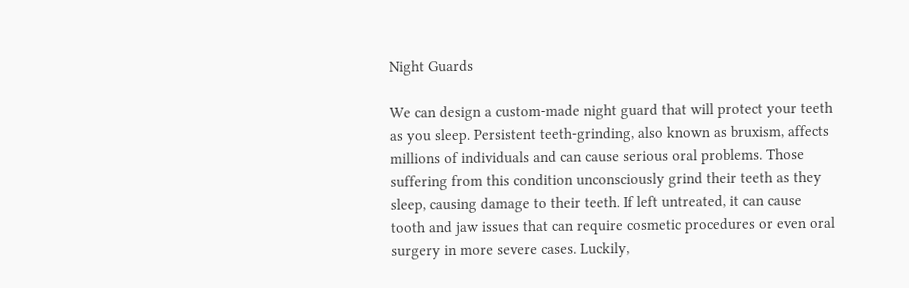Night Guards

We can design a custom-made night guard that will protect your teeth as you sleep. Persistent teeth-grinding, also known as bruxism, affects millions of individuals and can cause serious oral problems. Those suffering from this condition unconsciously grind their teeth as they sleep, causing damage to their teeth. If left untreated, it can cause tooth and jaw issues that can require cosmetic procedures or even oral surgery in more severe cases. Luckily,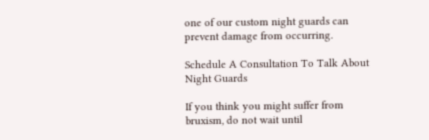one of our custom night guards can prevent damage from occurring.

Schedule A Consultation To Talk About Night Guards

If you think you might suffer from bruxism, do not wait until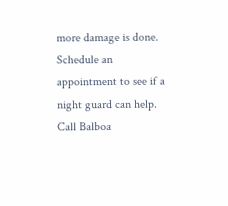more damage is done. Schedule an appointment to see if a night guard can help. Call Balboa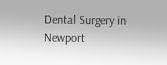Dental Surgery in Newport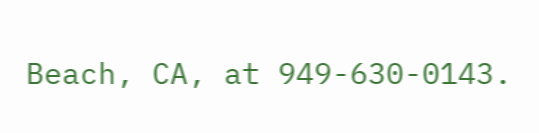Beach, CA, at 949-630-0143.